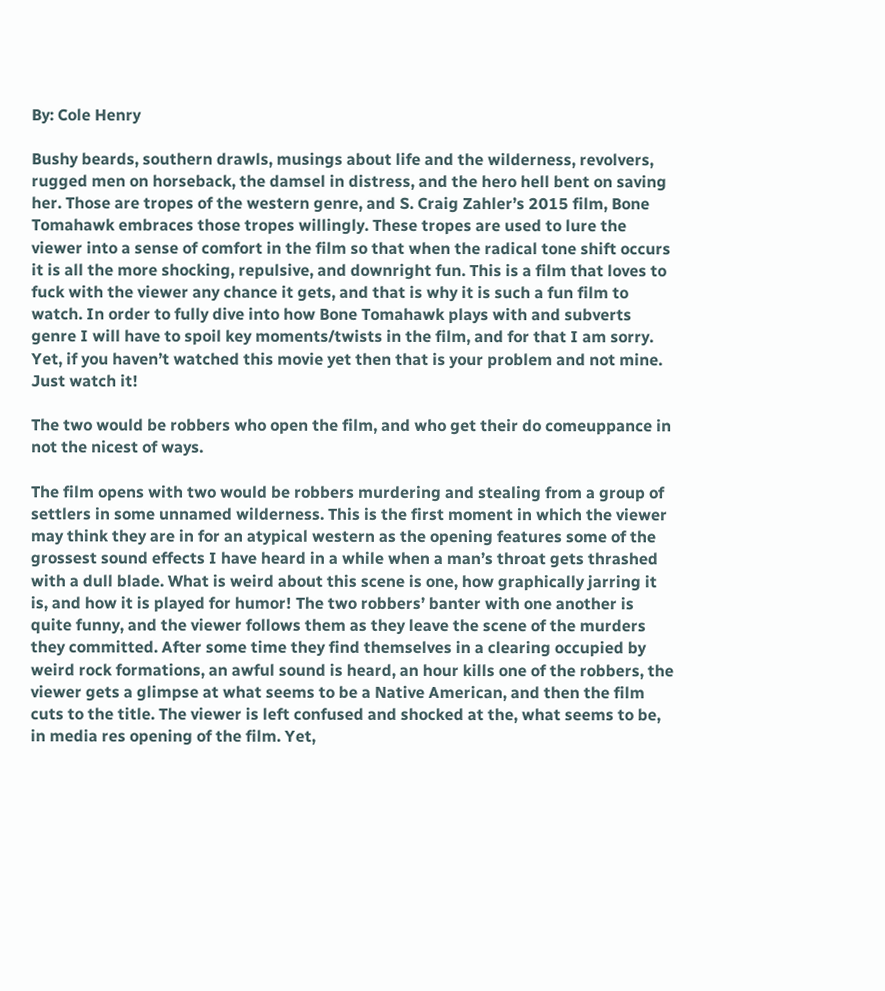By: Cole Henry

Bushy beards, southern drawls, musings about life and the wilderness, revolvers, rugged men on horseback, the damsel in distress, and the hero hell bent on saving her. Those are tropes of the western genre, and S. Craig Zahler’s 2015 film, Bone Tomahawk embraces those tropes willingly. These tropes are used to lure the viewer into a sense of comfort in the film so that when the radical tone shift occurs it is all the more shocking, repulsive, and downright fun. This is a film that loves to fuck with the viewer any chance it gets, and that is why it is such a fun film to watch. In order to fully dive into how Bone Tomahawk plays with and subverts genre I will have to spoil key moments/twists in the film, and for that I am sorry. Yet, if you haven’t watched this movie yet then that is your problem and not mine. Just watch it!

The two would be robbers who open the film, and who get their do comeuppance in not the nicest of ways.

The film opens with two would be robbers murdering and stealing from a group of settlers in some unnamed wilderness. This is the first moment in which the viewer may think they are in for an atypical western as the opening features some of the grossest sound effects I have heard in a while when a man’s throat gets thrashed with a dull blade. What is weird about this scene is one, how graphically jarring it is, and how it is played for humor! The two robbers’ banter with one another is quite funny, and the viewer follows them as they leave the scene of the murders they committed. After some time they find themselves in a clearing occupied by weird rock formations, an awful sound is heard, an hour kills one of the robbers, the viewer gets a glimpse at what seems to be a Native American, and then the film cuts to the title. The viewer is left confused and shocked at the, what seems to be, in media res opening of the film. Yet,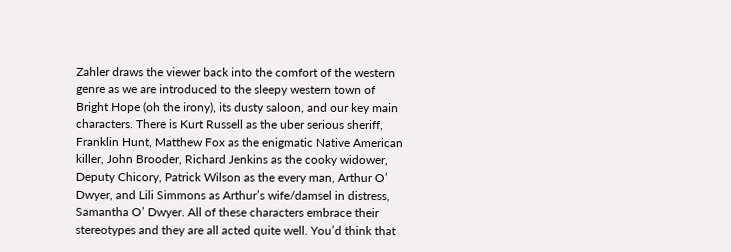Zahler draws the viewer back into the comfort of the western genre as we are introduced to the sleepy western town of Bright Hope (oh the irony), its dusty saloon, and our key main characters. There is Kurt Russell as the uber serious sheriff, Franklin Hunt, Matthew Fox as the enigmatic Native American killer, John Brooder, Richard Jenkins as the cooky widower, Deputy Chicory, Patrick Wilson as the every man, Arthur O’ Dwyer, and Lili Simmons as Arthur’s wife/damsel in distress, Samantha O’ Dwyer. All of these characters embrace their stereotypes and they are all acted quite well. You’d think that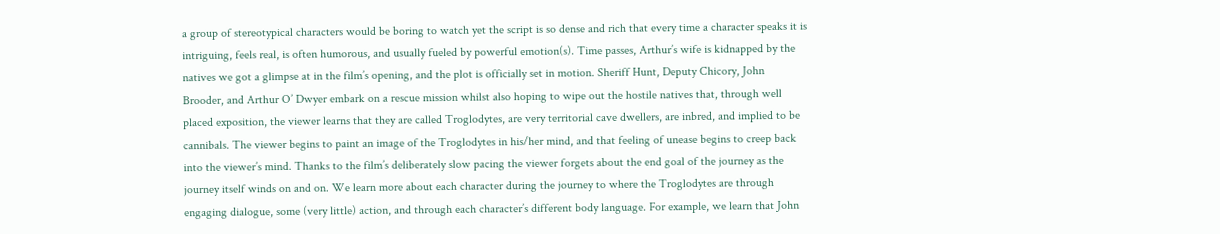a group of stereotypical characters would be boring to watch yet the script is so dense and rich that every time a character speaks it is intriguing, feels real, is often humorous, and usually fueled by powerful emotion(s). Time passes, Arthur’s wife is kidnapped by the natives we got a glimpse at in the film’s opening, and the plot is officially set in motion. Sheriff Hunt, Deputy Chicory, John Brooder, and Arthur O’ Dwyer embark on a rescue mission whilst also hoping to wipe out the hostile natives that, through well placed exposition, the viewer learns that they are called Troglodytes, are very territorial cave dwellers, are inbred, and implied to be cannibals. The viewer begins to paint an image of the Troglodytes in his/her mind, and that feeling of unease begins to creep back into the viewer’s mind. Thanks to the film’s deliberately slow pacing the viewer forgets about the end goal of the journey as the journey itself winds on and on. We learn more about each character during the journey to where the Troglodytes are through engaging dialogue, some (very little) action, and through each character’s different body language. For example, we learn that John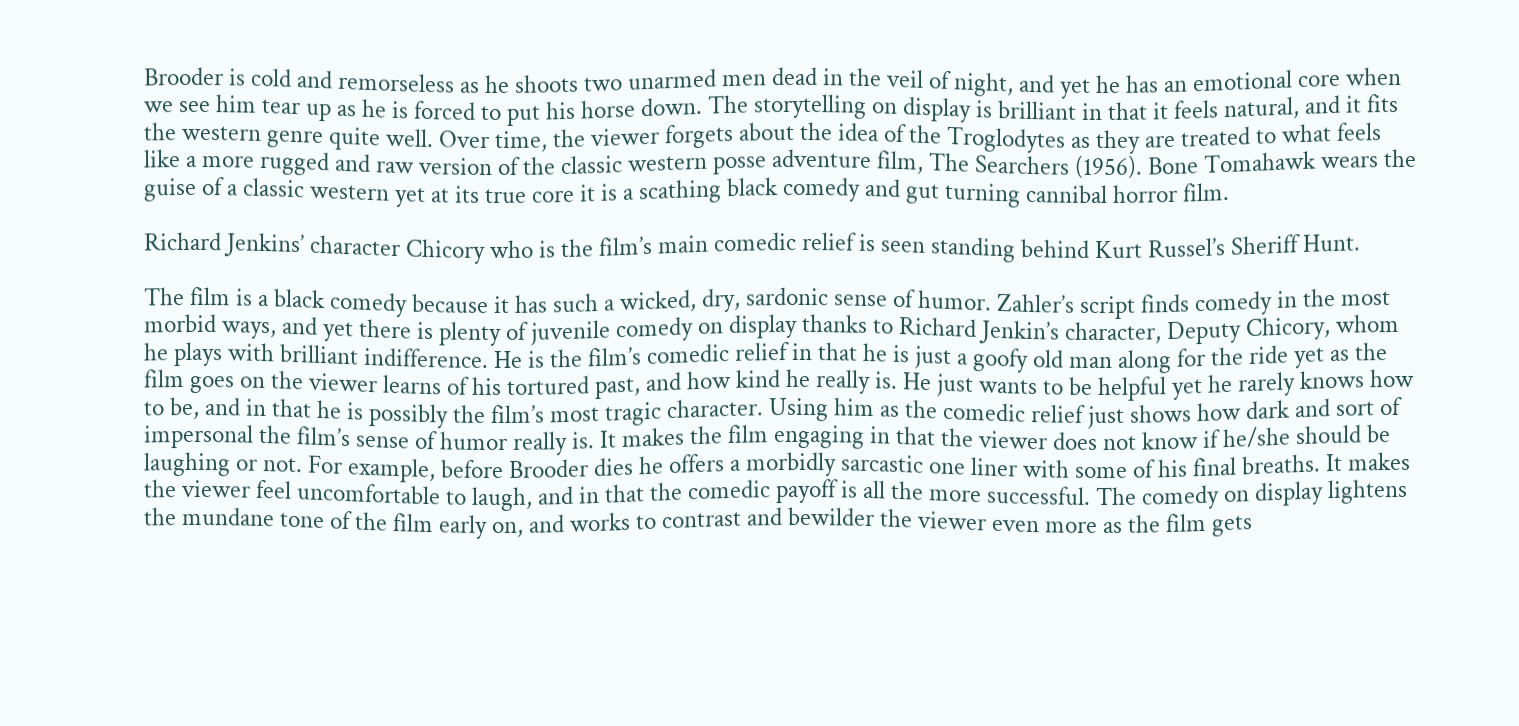Brooder is cold and remorseless as he shoots two unarmed men dead in the veil of night, and yet he has an emotional core when we see him tear up as he is forced to put his horse down. The storytelling on display is brilliant in that it feels natural, and it fits the western genre quite well. Over time, the viewer forgets about the idea of the Troglodytes as they are treated to what feels like a more rugged and raw version of the classic western posse adventure film, The Searchers (1956). Bone Tomahawk wears the guise of a classic western yet at its true core it is a scathing black comedy and gut turning cannibal horror film.

Richard Jenkins’ character Chicory who is the film’s main comedic relief is seen standing behind Kurt Russel’s Sheriff Hunt.

The film is a black comedy because it has such a wicked, dry, sardonic sense of humor. Zahler’s script finds comedy in the most morbid ways, and yet there is plenty of juvenile comedy on display thanks to Richard Jenkin’s character, Deputy Chicory, whom he plays with brilliant indifference. He is the film’s comedic relief in that he is just a goofy old man along for the ride yet as the film goes on the viewer learns of his tortured past, and how kind he really is. He just wants to be helpful yet he rarely knows how to be, and in that he is possibly the film’s most tragic character. Using him as the comedic relief just shows how dark and sort of impersonal the film’s sense of humor really is. It makes the film engaging in that the viewer does not know if he/she should be laughing or not. For example, before Brooder dies he offers a morbidly sarcastic one liner with some of his final breaths. It makes the viewer feel uncomfortable to laugh, and in that the comedic payoff is all the more successful. The comedy on display lightens the mundane tone of the film early on, and works to contrast and bewilder the viewer even more as the film gets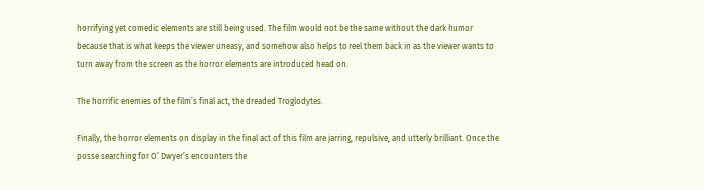horrifying yet comedic elements are still being used. The film would not be the same without the dark humor because that is what keeps the viewer uneasy, and somehow also helps to reel them back in as the viewer wants to turn away from the screen as the horror elements are introduced head on.

The horrific enemies of the film’s final act, the dreaded Troglodytes.

Finally, the horror elements on display in the final act of this film are jarring, repulsive, and utterly brilliant. Once the posse searching for O’ Dwyer’s encounters the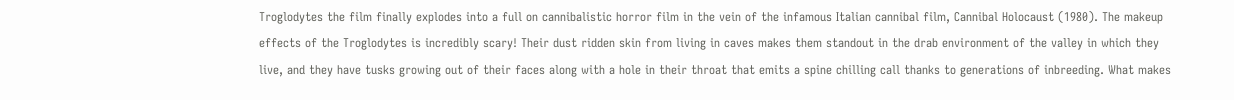Troglodytes the film finally explodes into a full on cannibalistic horror film in the vein of the infamous Italian cannibal film, Cannibal Holocaust (1980). The makeup effects of the Troglodytes is incredibly scary! Their dust ridden skin from living in caves makes them standout in the drab environment of the valley in which they live, and they have tusks growing out of their faces along with a hole in their throat that emits a spine chilling call thanks to generations of inbreeding. What makes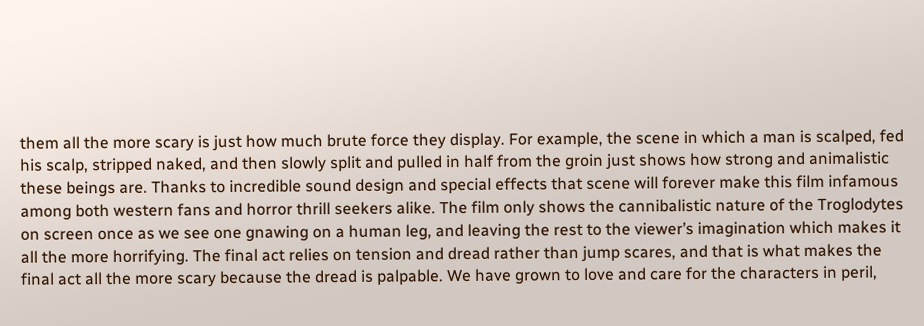them all the more scary is just how much brute force they display. For example, the scene in which a man is scalped, fed his scalp, stripped naked, and then slowly split and pulled in half from the groin just shows how strong and animalistic these beings are. Thanks to incredible sound design and special effects that scene will forever make this film infamous among both western fans and horror thrill seekers alike. The film only shows the cannibalistic nature of the Troglodytes on screen once as we see one gnawing on a human leg, and leaving the rest to the viewer’s imagination which makes it all the more horrifying. The final act relies on tension and dread rather than jump scares, and that is what makes the final act all the more scary because the dread is palpable. We have grown to love and care for the characters in peril,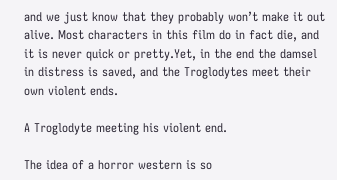and we just know that they probably won’t make it out alive. Most characters in this film do in fact die, and it is never quick or pretty.Yet, in the end the damsel in distress is saved, and the Troglodytes meet their own violent ends.

A Troglodyte meeting his violent end.

The idea of a horror western is so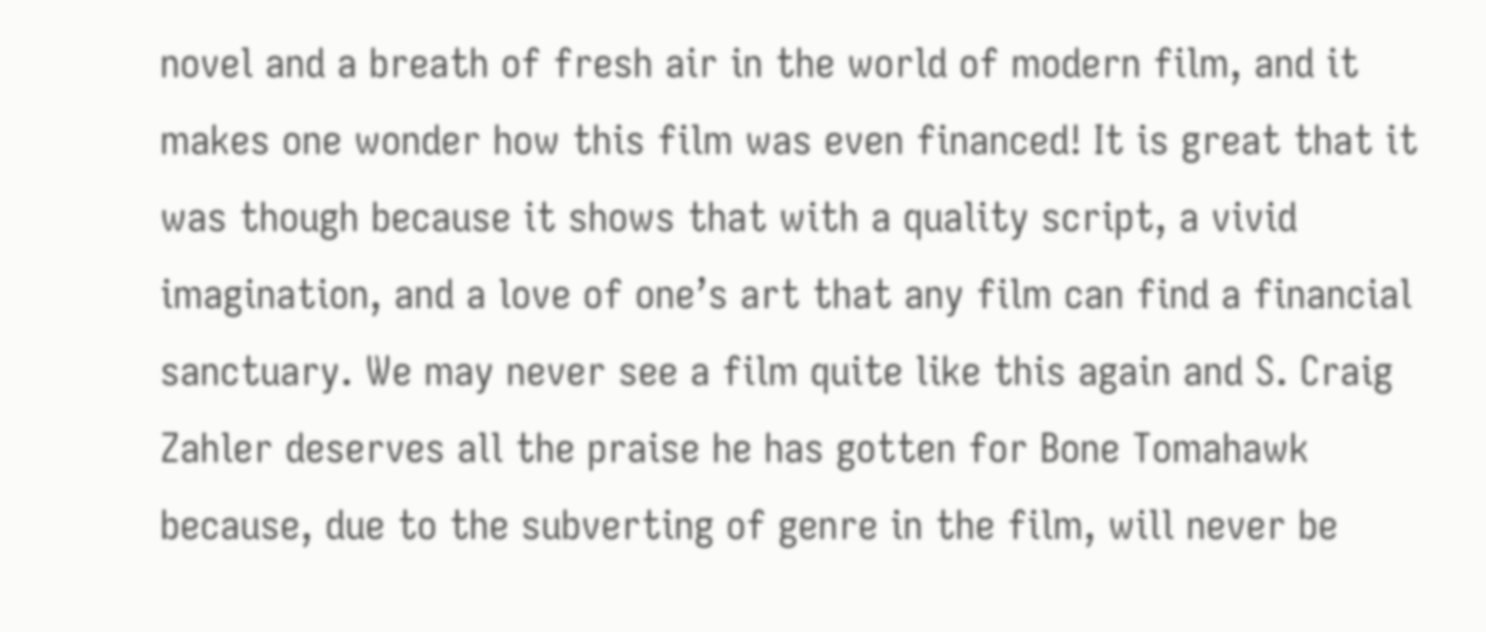novel and a breath of fresh air in the world of modern film, and it makes one wonder how this film was even financed! It is great that it was though because it shows that with a quality script, a vivid imagination, and a love of one’s art that any film can find a financial sanctuary. We may never see a film quite like this again and S. Craig Zahler deserves all the praise he has gotten for Bone Tomahawk because, due to the subverting of genre in the film, will never be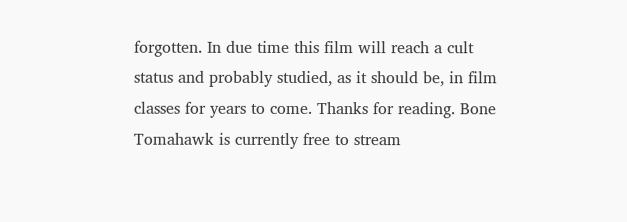forgotten. In due time this film will reach a cult status and probably studied, as it should be, in film classes for years to come. Thanks for reading. Bone Tomahawk is currently free to stream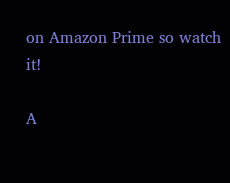on Amazon Prime so watch it!

A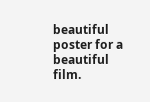beautiful poster for a beautiful film.